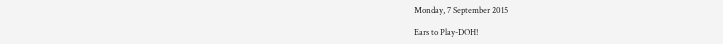Monday, 7 September 2015

Ears to Play-DOH!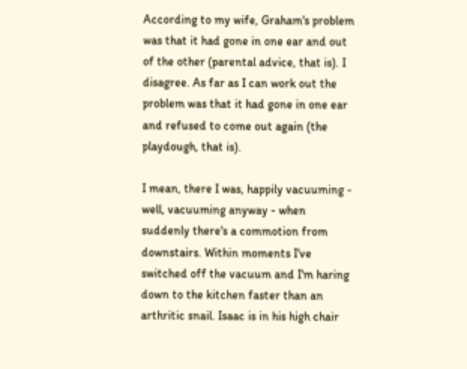According to my wife, Graham's problem was that it had gone in one ear and out of the other (parental advice, that is). I disagree. As far as I can work out the problem was that it had gone in one ear and refused to come out again (the playdough, that is).

I mean, there I was, happily vacuuming - well, vacuuming anyway - when suddenly there's a commotion from downstairs. Within moments I've switched off the vacuum and I'm haring down to the kitchen faster than an arthritic snail. Isaac is in his high chair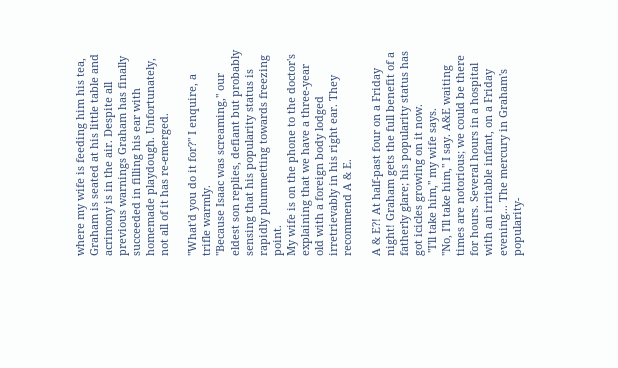where my wife is feeding him his tea, Graham is seated at his little table and acrimony is in the air. Despite all previous warnings Graham has finally succeeded in filling his ear with homemade playdough. Unfortunately, not all of it has re-emerged.

"What'd you do it for?" I enquire, a trifle warmly.
"Because Isaac was screaming," our eldest son replies, defiant but probably sensing that his popularity status is rapidly plummetting towards freezing point.
My wife is on the phone to the doctor's explaining that we have a three-year old with a foreign body lodged irretrievably in his right ear. They recommend A & E.

A & E?! At half-past four on a Friday night! Graham gets the full benefit of a fatherly glare; his popularity status has got icicles growing on it now.
 "I'll take him," my wife says.
"No, I'll take him," I say. A&E waiting times are notorious; we could be there for hours. Several hours in a hospital with an irritable infant, on a Friday evening... The mercury in Graham's popularity-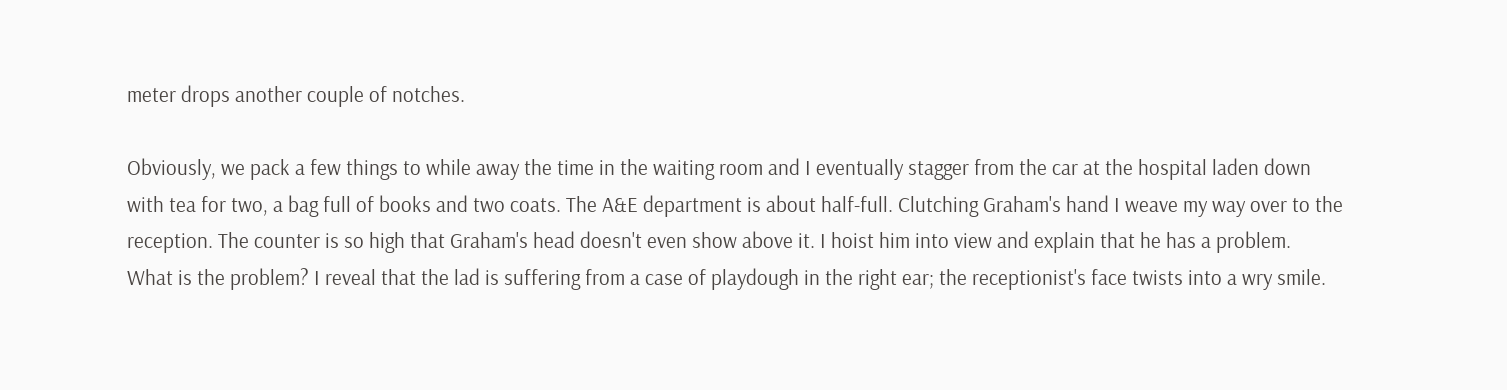meter drops another couple of notches.

Obviously, we pack a few things to while away the time in the waiting room and I eventually stagger from the car at the hospital laden down with tea for two, a bag full of books and two coats. The A&E department is about half-full. Clutching Graham's hand I weave my way over to the reception. The counter is so high that Graham's head doesn't even show above it. I hoist him into view and explain that he has a problem.
What is the problem? I reveal that the lad is suffering from a case of playdough in the right ear; the receptionist's face twists into a wry smile.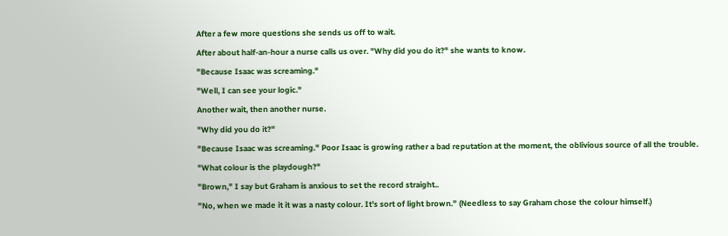After a few more questions she sends us off to wait.
After about half-an-hour a nurse calls us over. "Why did you do it?" she wants to know.
"Because Isaac was screaming."
"Well, I can see your logic."
Another wait, then another nurse.
"Why did you do it?"
"Because Isaac was screaming." Poor Isaac is growing rather a bad reputation at the moment, the oblivious source of all the trouble.
"What colour is the playdough?"
"Brown," I say but Graham is anxious to set the record straight..
"No, when we made it it was a nasty colour. It's sort of light brown." (Needless to say Graham chose the colour himself.)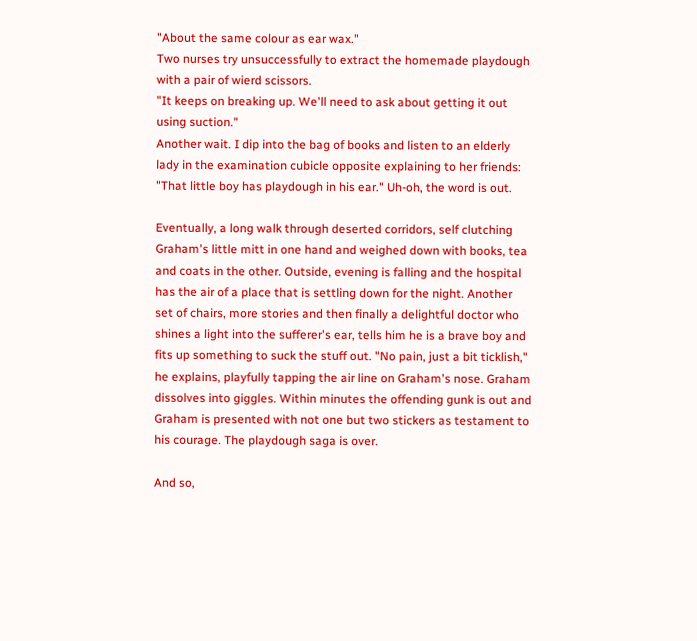"About the same colour as ear wax."
Two nurses try unsuccessfully to extract the homemade playdough with a pair of wierd scissors.
"It keeps on breaking up. We'll need to ask about getting it out using suction."
Another wait. I dip into the bag of books and listen to an elderly lady in the examination cubicle opposite explaining to her friends: "That little boy has playdough in his ear." Uh-oh, the word is out.

Eventually, a long walk through deserted corridors, self clutching Graham's little mitt in one hand and weighed down with books, tea and coats in the other. Outside, evening is falling and the hospital has the air of a place that is settling down for the night. Another set of chairs, more stories and then finally a delightful doctor who shines a light into the sufferer's ear, tells him he is a brave boy and fits up something to suck the stuff out. "No pain, just a bit ticklish," he explains, playfully tapping the air line on Graham's nose. Graham dissolves into giggles. Within minutes the offending gunk is out and Graham is presented with not one but two stickers as testament to his courage. The playdough saga is over.

And so,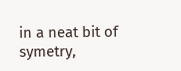in a neat bit of symetry,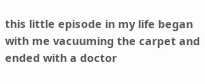this little episode in my life began with me vacuuming the carpet and ended with a doctor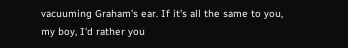vacuuming Graham's ear. If it's all the same to you, my boy, I'd rather you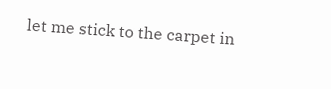let me stick to the carpet in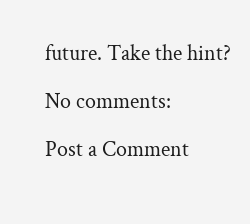future. Take the hint?

No comments:

Post a Comment